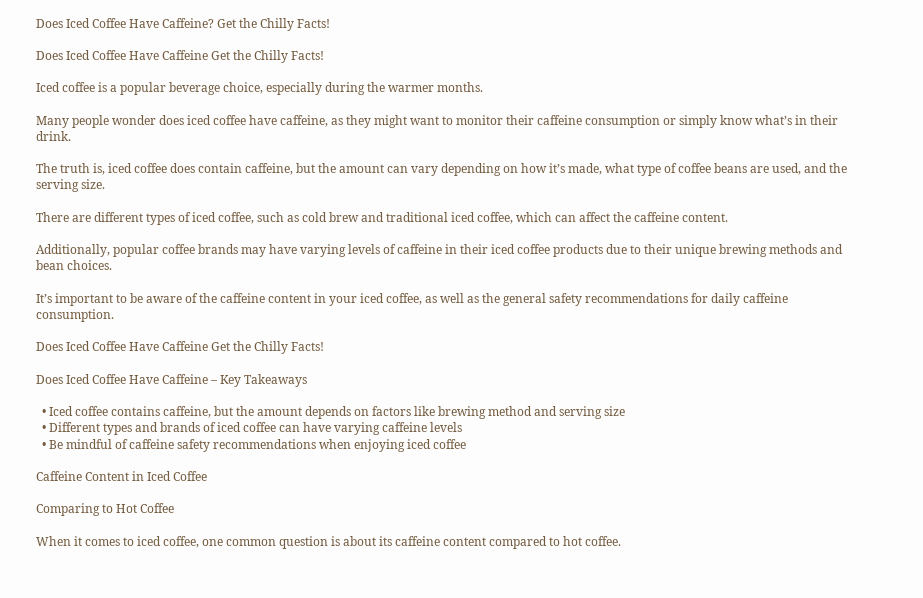Does Iced Coffee Have Caffeine? Get the Chilly Facts!

Does Iced Coffee Have Caffeine Get the Chilly Facts!

Iced coffee is a popular beverage choice, especially during the warmer months.

Many people wonder does iced coffee have caffeine, as they might want to monitor their caffeine consumption or simply know what’s in their drink.

The truth is, iced coffee does contain caffeine, but the amount can vary depending on how it’s made, what type of coffee beans are used, and the serving size.

There are different types of iced coffee, such as cold brew and traditional iced coffee, which can affect the caffeine content.

Additionally, popular coffee brands may have varying levels of caffeine in their iced coffee products due to their unique brewing methods and bean choices.

It’s important to be aware of the caffeine content in your iced coffee, as well as the general safety recommendations for daily caffeine consumption.

Does Iced Coffee Have Caffeine Get the Chilly Facts!

Does Iced Coffee Have Caffeine – Key Takeaways

  • Iced coffee contains caffeine, but the amount depends on factors like brewing method and serving size
  • Different types and brands of iced coffee can have varying caffeine levels
  • Be mindful of caffeine safety recommendations when enjoying iced coffee

Caffeine Content in Iced Coffee

Comparing to Hot Coffee

When it comes to iced coffee, one common question is about its caffeine content compared to hot coffee.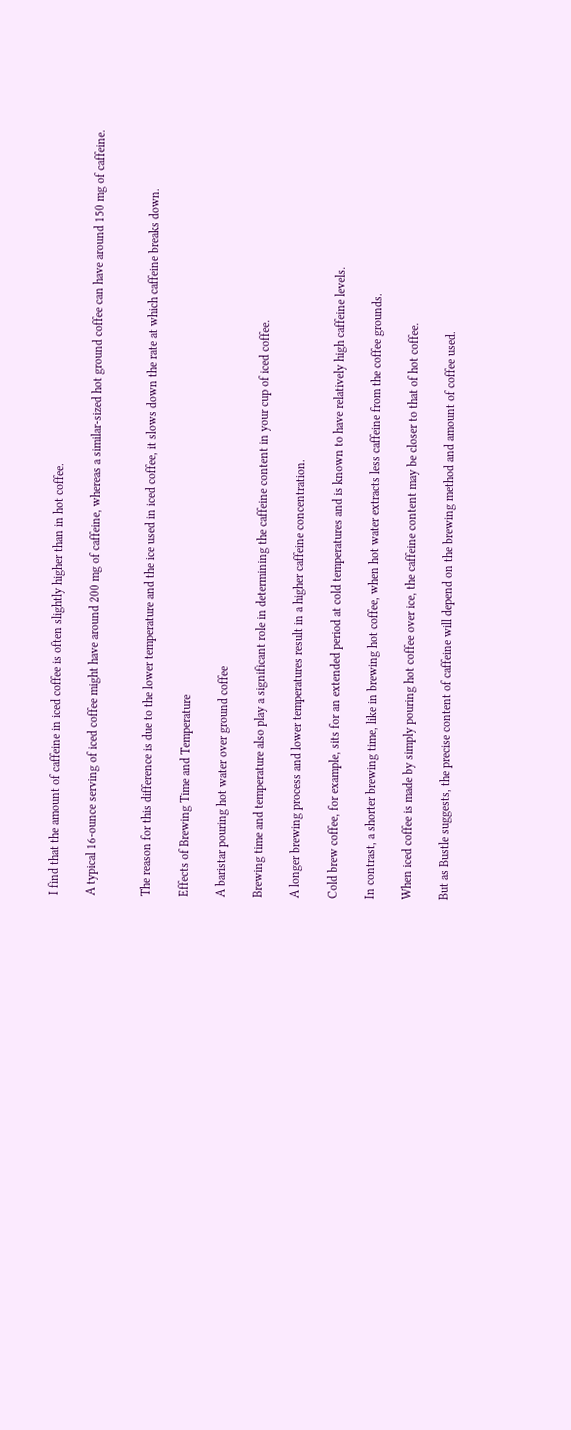I find that the amount of caffeine in iced coffee is often slightly higher than in hot coffee.

A typical 16-ounce serving of iced coffee might have around 200 mg of caffeine, whereas a similar-sized hot ground coffee can have around 150 mg of caffeine.


The reason for this difference is due to the lower temperature and the ice used in iced coffee, it slows down the rate at which caffeine breaks down.

Effects of Brewing Time and Temperature

A baristar pouring hot water over ground coffee

Brewing time and temperature also play a significant role in determining the caffeine content in your cup of iced coffee.

A longer brewing process and lower temperatures result in a higher caffeine concentration.

Cold brew coffee, for example, sits for an extended period at cold temperatures and is known to have relatively high caffeine levels.

In contrast, a shorter brewing time, like in brewing hot coffee, when hot water extracts less caffeine from the coffee grounds.

When iced coffee is made by simply pouring hot coffee over ice, the caffeine content may be closer to that of hot coffee.

But as Bustle suggests, the precise content of caffeine will depend on the brewing method and amount of coffee used.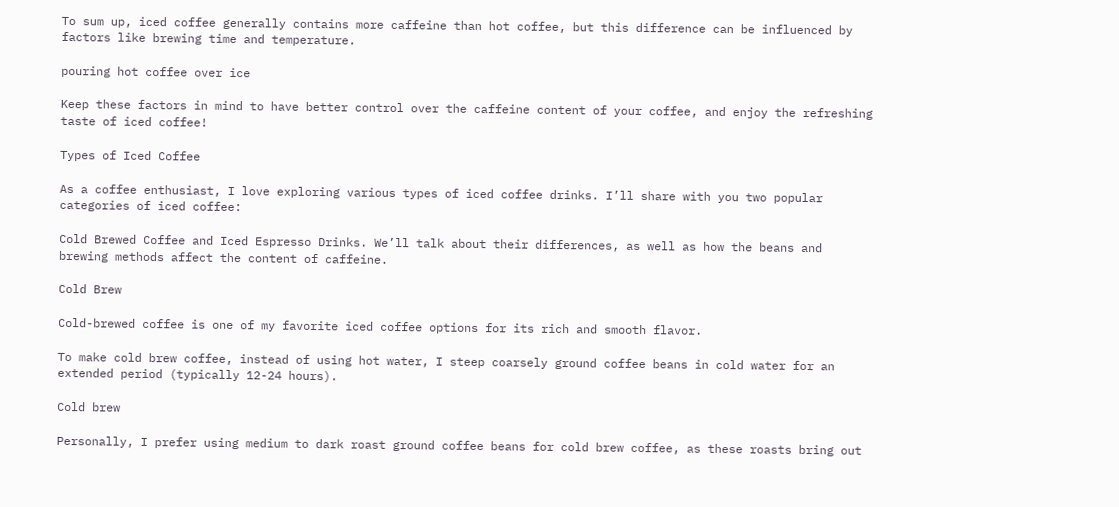To sum up, iced coffee generally contains more caffeine than hot coffee, but this difference can be influenced by factors like brewing time and temperature.

pouring hot coffee over ice

Keep these factors in mind to have better control over the caffeine content of your coffee, and enjoy the refreshing taste of iced coffee!

Types of Iced Coffee

As a coffee enthusiast, I love exploring various types of iced coffee drinks. I’ll share with you two popular categories of iced coffee:

Cold Brewed Coffee and Iced Espresso Drinks. We’ll talk about their differences, as well as how the beans and brewing methods affect the content of caffeine.

Cold Brew

Cold-brewed coffee is one of my favorite iced coffee options for its rich and smooth flavor.

To make cold brew coffee, instead of using hot water, I steep coarsely ground coffee beans in cold water for an extended period (typically 12-24 hours).

Cold brew

Personally, I prefer using medium to dark roast ground coffee beans for cold brew coffee, as these roasts bring out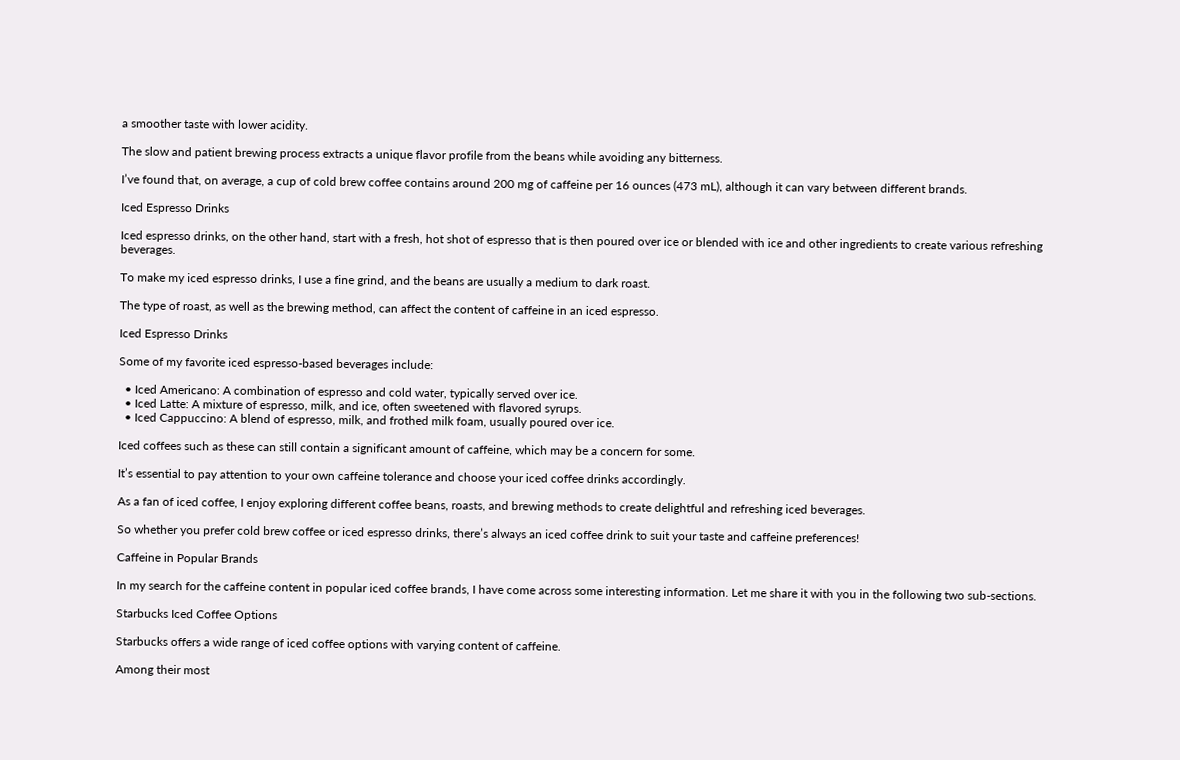a smoother taste with lower acidity.

The slow and patient brewing process extracts a unique flavor profile from the beans while avoiding any bitterness.

I’ve found that, on average, a cup of cold brew coffee contains around 200 mg of caffeine per 16 ounces (473 mL), although it can vary between different brands.

Iced Espresso Drinks

Iced espresso drinks, on the other hand, start with a fresh, hot shot of espresso that is then poured over ice or blended with ice and other ingredients to create various refreshing beverages.

To make my iced espresso drinks, I use a fine grind, and the beans are usually a medium to dark roast.

The type of roast, as well as the brewing method, can affect the content of caffeine in an iced espresso.

Iced Espresso Drinks

Some of my favorite iced espresso-based beverages include:

  • Iced Americano: A combination of espresso and cold water, typically served over ice.
  • Iced Latte: A mixture of espresso, milk, and ice, often sweetened with flavored syrups.
  • Iced Cappuccino: A blend of espresso, milk, and frothed milk foam, usually poured over ice.

Iced coffees such as these can still contain a significant amount of caffeine, which may be a concern for some.

It’s essential to pay attention to your own caffeine tolerance and choose your iced coffee drinks accordingly.

As a fan of iced coffee, I enjoy exploring different coffee beans, roasts, and brewing methods to create delightful and refreshing iced beverages.

So whether you prefer cold brew coffee or iced espresso drinks, there’s always an iced coffee drink to suit your taste and caffeine preferences!

Caffeine in Popular Brands

In my search for the caffeine content in popular iced coffee brands, I have come across some interesting information. Let me share it with you in the following two sub-sections.

Starbucks Iced Coffee Options

Starbucks offers a wide range of iced coffee options with varying content of caffeine.

Among their most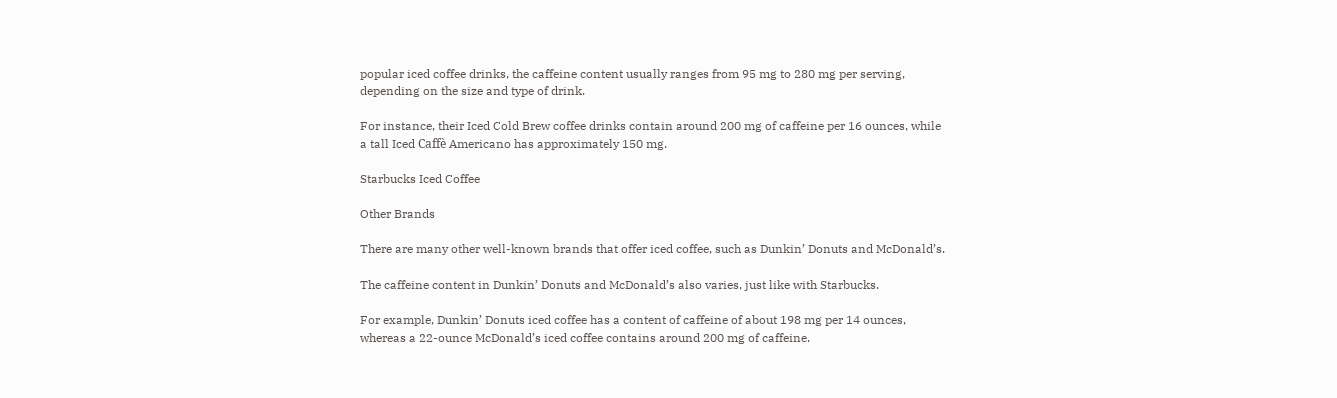popular iced coffee drinks, the caffeine content usually ranges from 95 mg to 280 mg per serving, depending on the size and type of drink.

For instance, their Iced Cold Brew coffee drinks contain around 200 mg of caffeine per 16 ounces, while a tall Iced Caffè Americano has approximately 150 mg.

Starbucks Iced Coffee

Other Brands

There are many other well-known brands that offer iced coffee, such as Dunkin’ Donuts and McDonald’s.

The caffeine content in Dunkin’ Donuts and McDonald’s also varies, just like with Starbucks.

For example, Dunkin’ Donuts iced coffee has a content of caffeine of about 198 mg per 14 ounces, whereas a 22-ounce McDonald’s iced coffee contains around 200 mg of caffeine.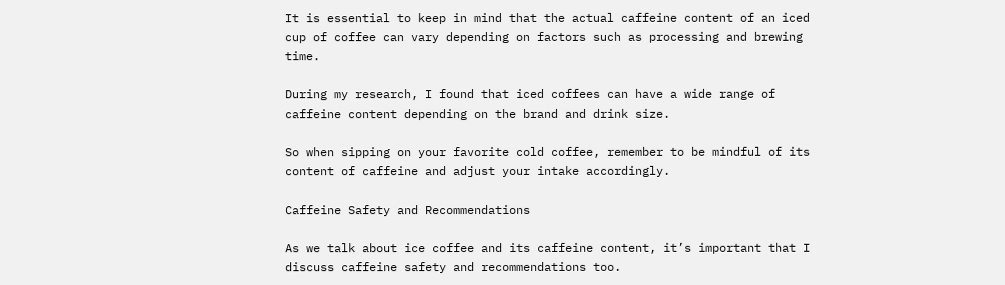It is essential to keep in mind that the actual caffeine content of an iced cup of coffee can vary depending on factors such as processing and brewing time.

During my research, I found that iced coffees can have a wide range of caffeine content depending on the brand and drink size.

So when sipping on your favorite cold coffee, remember to be mindful of its content of caffeine and adjust your intake accordingly.

Caffeine Safety and Recommendations

As we talk about ice coffee and its caffeine content, it’s important that I discuss caffeine safety and recommendations too.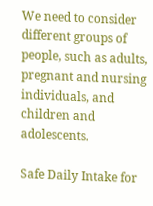We need to consider different groups of people, such as adults, pregnant and nursing individuals, and children and adolescents.

Safe Daily Intake for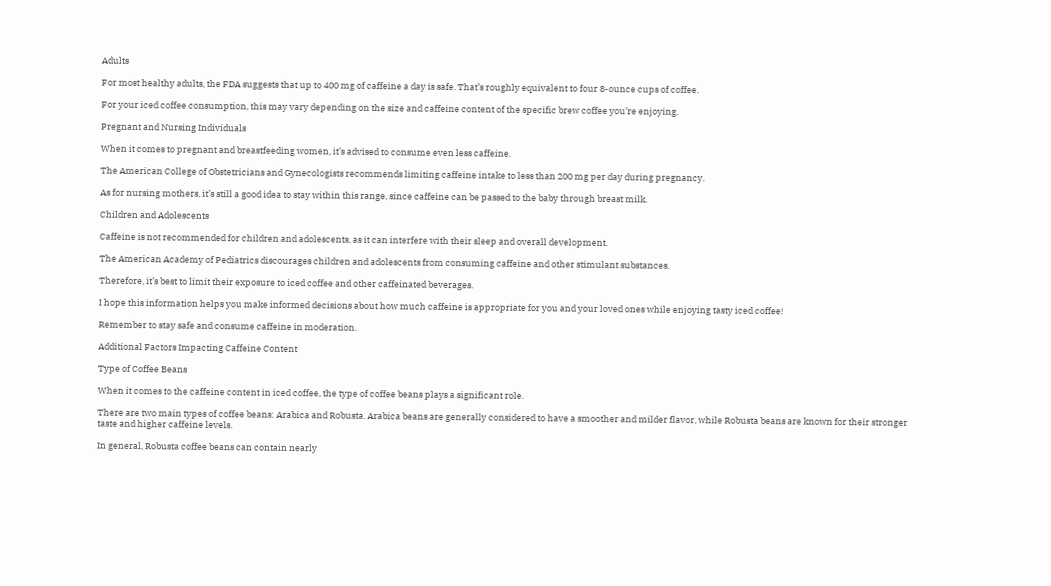Adults

For most healthy adults, the FDA suggests that up to 400 mg of caffeine a day is safe. That’s roughly equivalent to four 8-ounce cups of coffee.

For your iced coffee consumption, this may vary depending on the size and caffeine content of the specific brew coffee you’re enjoying.

Pregnant and Nursing Individuals

When it comes to pregnant and breastfeeding women, it’s advised to consume even less caffeine.

The American College of Obstetricians and Gynecologists recommends limiting caffeine intake to less than 200 mg per day during pregnancy.

As for nursing mothers, it’s still a good idea to stay within this range, since caffeine can be passed to the baby through breast milk.

Children and Adolescents

Caffeine is not recommended for children and adolescents, as it can interfere with their sleep and overall development.

The American Academy of Pediatrics discourages children and adolescents from consuming caffeine and other stimulant substances.

Therefore, it’s best to limit their exposure to iced coffee and other caffeinated beverages.

I hope this information helps you make informed decisions about how much caffeine is appropriate for you and your loved ones while enjoying tasty iced coffee!

Remember to stay safe and consume caffeine in moderation.

Additional Factors Impacting Caffeine Content

Type of Coffee Beans

When it comes to the caffeine content in iced coffee, the type of coffee beans plays a significant role.

There are two main types of coffee beans: Arabica and Robusta. Arabica beans are generally considered to have a smoother and milder flavor, while Robusta beans are known for their stronger taste and higher caffeine levels.

In general, Robusta coffee beans can contain nearly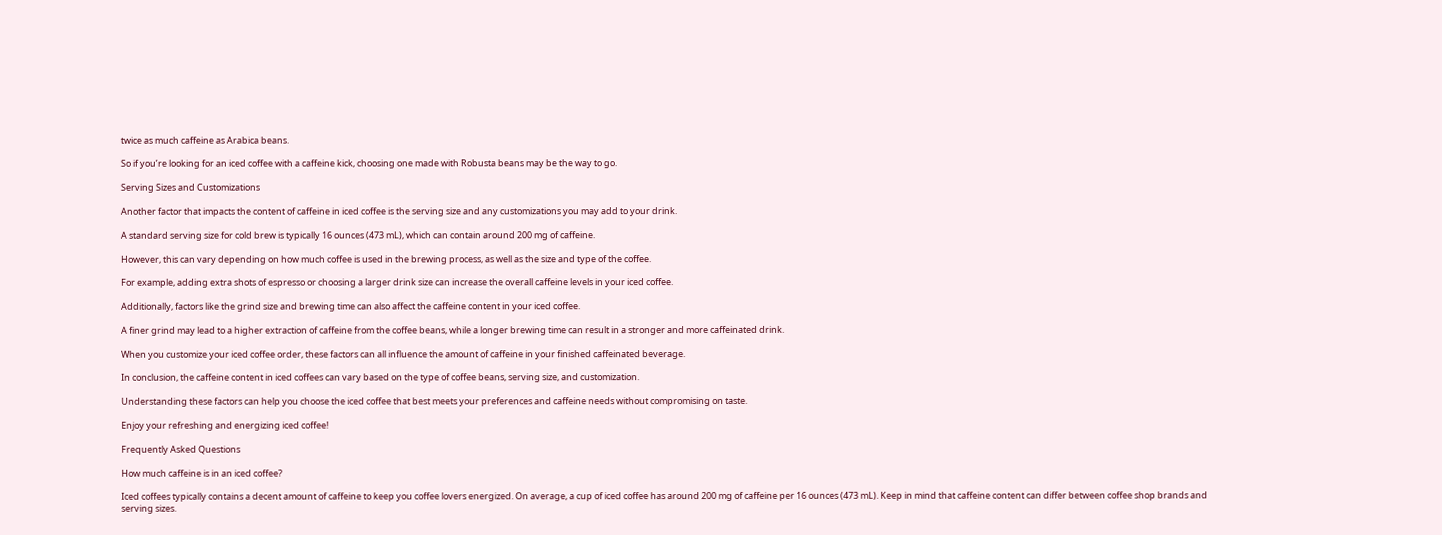twice as much caffeine as Arabica beans.

So if you’re looking for an iced coffee with a caffeine kick, choosing one made with Robusta beans may be the way to go.

Serving Sizes and Customizations

Another factor that impacts the content of caffeine in iced coffee is the serving size and any customizations you may add to your drink.

A standard serving size for cold brew is typically 16 ounces (473 mL), which can contain around 200 mg of caffeine.

However, this can vary depending on how much coffee is used in the brewing process, as well as the size and type of the coffee.

For example, adding extra shots of espresso or choosing a larger drink size can increase the overall caffeine levels in your iced coffee.

Additionally, factors like the grind size and brewing time can also affect the caffeine content in your iced coffee.

A finer grind may lead to a higher extraction of caffeine from the coffee beans, while a longer brewing time can result in a stronger and more caffeinated drink.

When you customize your iced coffee order, these factors can all influence the amount of caffeine in your finished caffeinated beverage.

In conclusion, the caffeine content in iced coffees can vary based on the type of coffee beans, serving size, and customization.

Understanding these factors can help you choose the iced coffee that best meets your preferences and caffeine needs without compromising on taste.

Enjoy your refreshing and energizing iced coffee!

Frequently Asked Questions

How much caffeine is in an iced coffee?

Iced coffees typically contains a decent amount of caffeine to keep you coffee lovers energized. On average, a cup of iced coffee has around 200 mg of caffeine per 16 ounces (473 mL). Keep in mind that caffeine content can differ between coffee shop brands and serving sizes.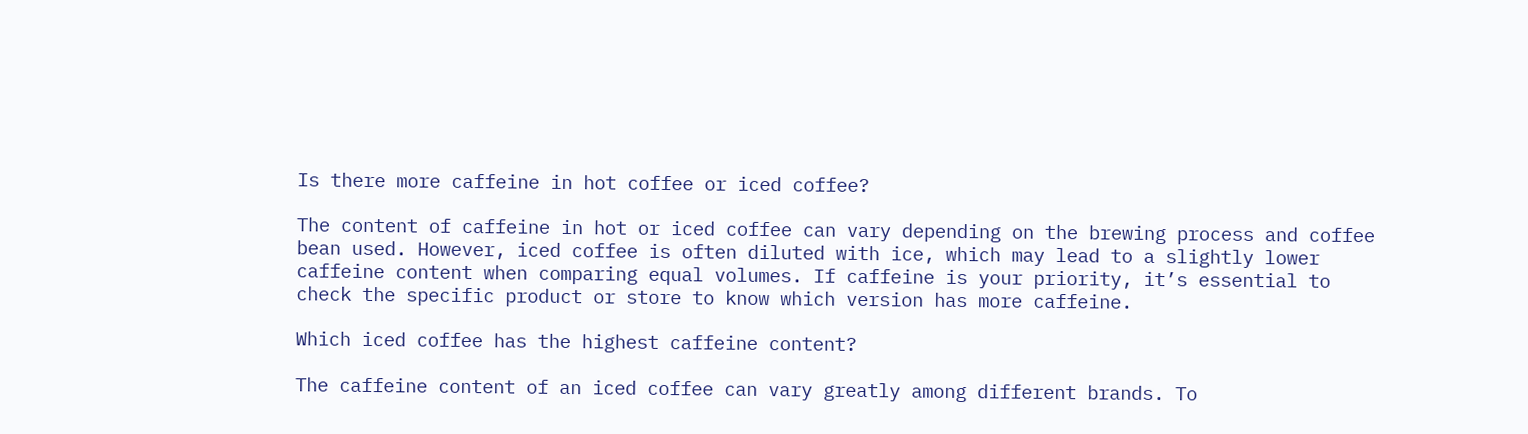Is there more caffeine in hot coffee or iced coffee?

The content of caffeine in hot or iced coffee can vary depending on the brewing process and coffee bean used. However, iced coffee is often diluted with ice, which may lead to a slightly lower caffeine content when comparing equal volumes. If caffeine is your priority, it’s essential to check the specific product or store to know which version has more caffeine.

Which iced coffee has the highest caffeine content?

The caffeine content of an iced coffee can vary greatly among different brands. To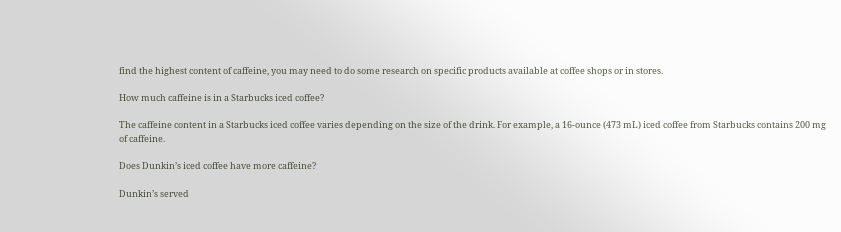find the highest content of caffeine, you may need to do some research on specific products available at coffee shops or in stores.

How much caffeine is in a Starbucks iced coffee?

The caffeine content in a Starbucks iced coffee varies depending on the size of the drink. For example, a 16-ounce (473 mL) iced coffee from Starbucks contains 200 mg of caffeine.

Does Dunkin’s iced coffee have more caffeine?

Dunkin’s served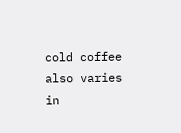cold coffee also varies in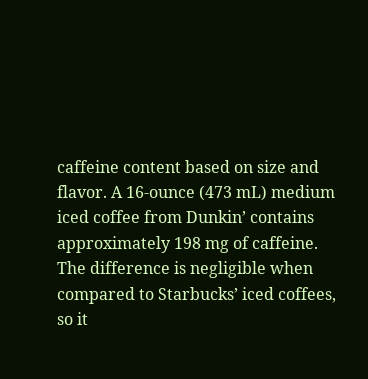caffeine content based on size and flavor. A 16-ounce (473 mL) medium iced coffee from Dunkin’ contains approximately 198 mg of caffeine. The difference is negligible when compared to Starbucks’ iced coffees, so it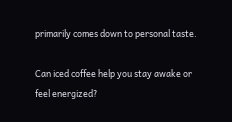primarily comes down to personal taste.

Can iced coffee help you stay awake or feel energized?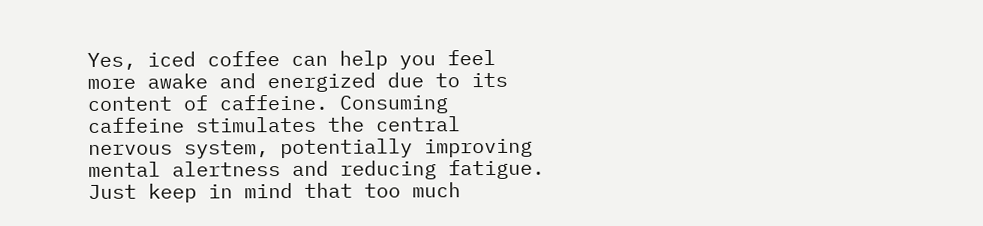Yes, iced coffee can help you feel more awake and energized due to its content of caffeine. Consuming caffeine stimulates the central nervous system, potentially improving mental alertness and reducing fatigue. Just keep in mind that too much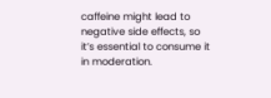caffeine might lead to negative side effects, so it’s essential to consume it in moderation.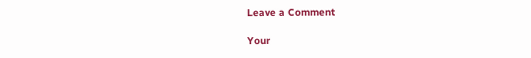Leave a Comment

Your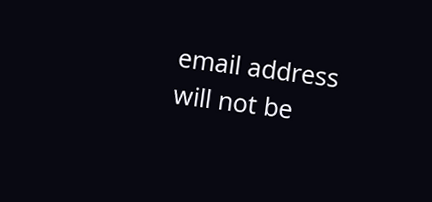email address will not be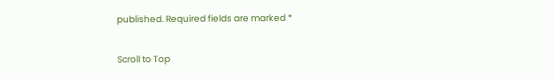published. Required fields are marked *

Scroll to Top